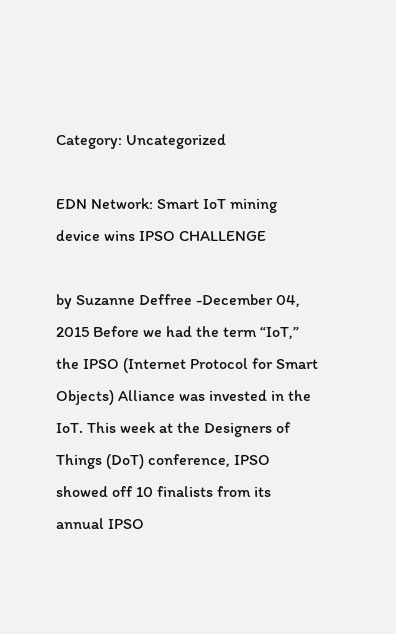Category: Uncategorized

EDN Network: Smart IoT mining device wins IPSO CHALLENGE

by Suzanne Deffree -December 04, 2015 Before we had the term “IoT,” the IPSO (Internet Protocol for Smart Objects) Alliance was invested in the IoT. This week at the Designers of Things (DoT) conference, IPSO showed off 10 finalists from its annual IPSO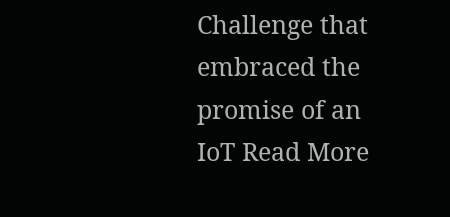Challenge that embraced the promise of an IoT Read More